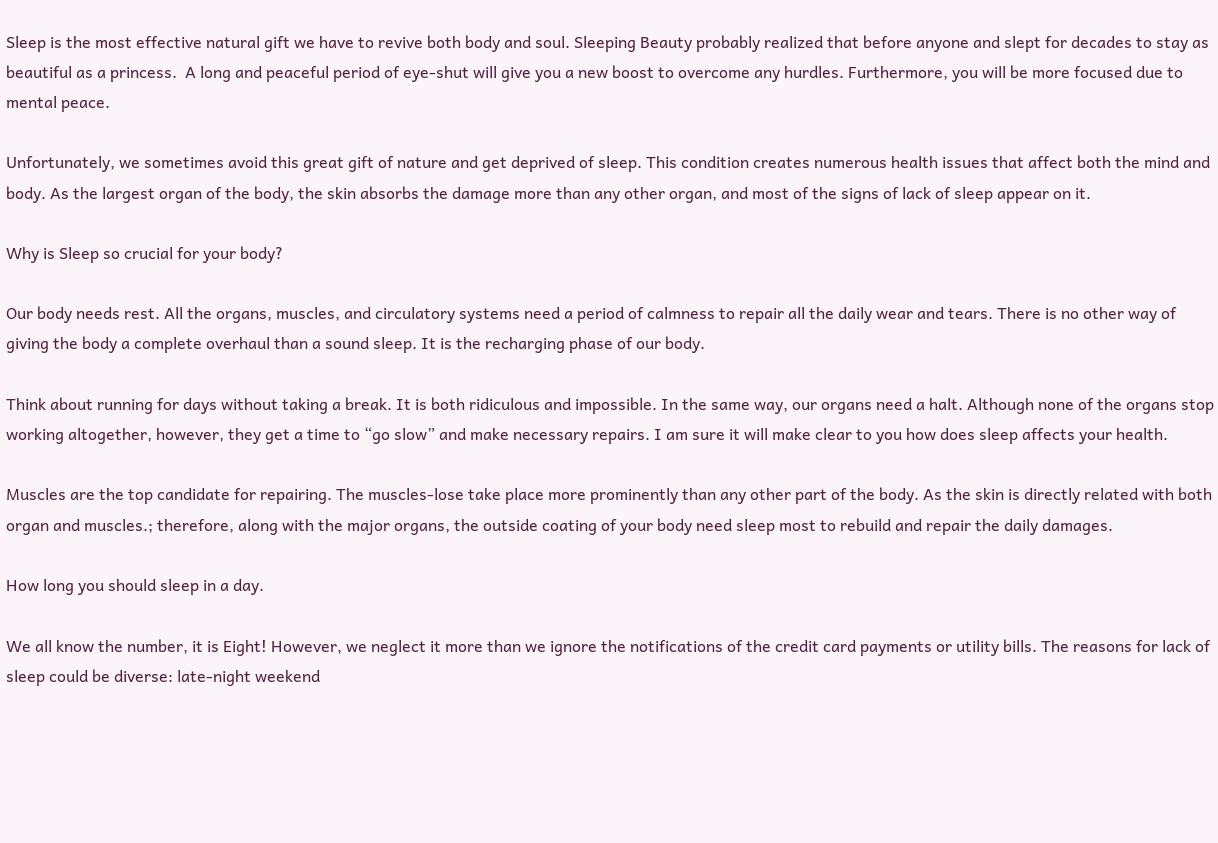Sleep is the most effective natural gift we have to revive both body and soul. Sleeping Beauty probably realized that before anyone and slept for decades to stay as beautiful as a princess.  A long and peaceful period of eye-shut will give you a new boost to overcome any hurdles. Furthermore, you will be more focused due to mental peace.

Unfortunately, we sometimes avoid this great gift of nature and get deprived of sleep. This condition creates numerous health issues that affect both the mind and body. As the largest organ of the body, the skin absorbs the damage more than any other organ, and most of the signs of lack of sleep appear on it.

Why is Sleep so crucial for your body?

Our body needs rest. All the organs, muscles, and circulatory systems need a period of calmness to repair all the daily wear and tears. There is no other way of giving the body a complete overhaul than a sound sleep. It is the recharging phase of our body.

Think about running for days without taking a break. It is both ridiculous and impossible. In the same way, our organs need a halt. Although none of the organs stop working altogether, however, they get a time to “go slow” and make necessary repairs. I am sure it will make clear to you how does sleep affects your health.

Muscles are the top candidate for repairing. The muscles-lose take place more prominently than any other part of the body. As the skin is directly related with both organ and muscles.; therefore, along with the major organs, the outside coating of your body need sleep most to rebuild and repair the daily damages.

How long you should sleep in a day.

We all know the number, it is Eight! However, we neglect it more than we ignore the notifications of the credit card payments or utility bills. The reasons for lack of sleep could be diverse: late-night weekend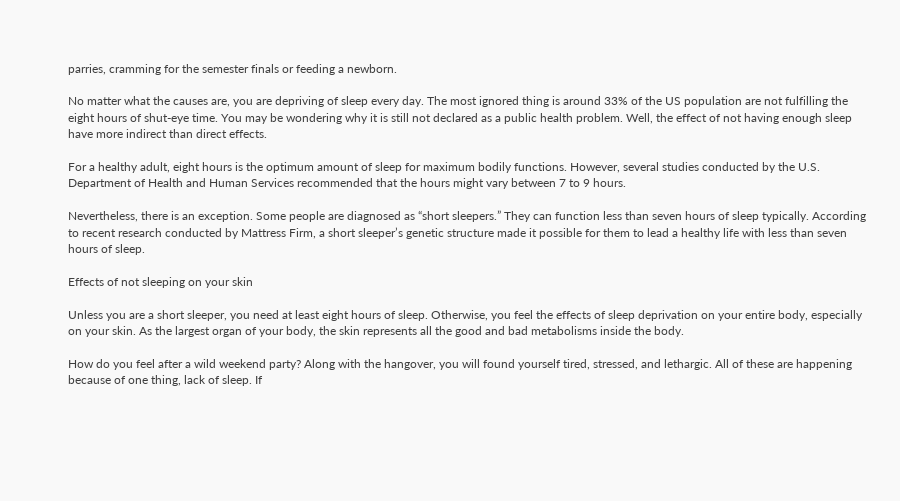parries, cramming for the semester finals or feeding a newborn.

No matter what the causes are, you are depriving of sleep every day. The most ignored thing is around 33% of the US population are not fulfilling the eight hours of shut-eye time. You may be wondering why it is still not declared as a public health problem. Well, the effect of not having enough sleep have more indirect than direct effects.

For a healthy adult, eight hours is the optimum amount of sleep for maximum bodily functions. However, several studies conducted by the U.S. Department of Health and Human Services recommended that the hours might vary between 7 to 9 hours.

Nevertheless, there is an exception. Some people are diagnosed as “short sleepers.” They can function less than seven hours of sleep typically. According to recent research conducted by Mattress Firm, a short sleeper’s genetic structure made it possible for them to lead a healthy life with less than seven hours of sleep.

Effects of not sleeping on your skin

Unless you are a short sleeper, you need at least eight hours of sleep. Otherwise, you feel the effects of sleep deprivation on your entire body, especially on your skin. As the largest organ of your body, the skin represents all the good and bad metabolisms inside the body.

How do you feel after a wild weekend party? Along with the hangover, you will found yourself tired, stressed, and lethargic. All of these are happening because of one thing, lack of sleep. If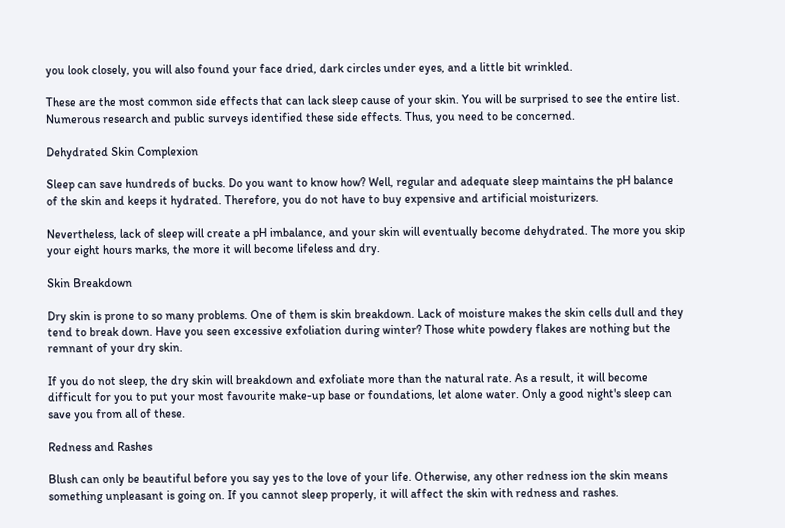you look closely, you will also found your face dried, dark circles under eyes, and a little bit wrinkled.

These are the most common side effects that can lack sleep cause of your skin. You will be surprised to see the entire list. Numerous research and public surveys identified these side effects. Thus, you need to be concerned.

Dehydrated Skin Complexion

Sleep can save hundreds of bucks. Do you want to know how? Well, regular and adequate sleep maintains the pH balance of the skin and keeps it hydrated. Therefore, you do not have to buy expensive and artificial moisturizers.

Nevertheless, lack of sleep will create a pH imbalance, and your skin will eventually become dehydrated. The more you skip your eight hours marks, the more it will become lifeless and dry.

Skin Breakdown

Dry skin is prone to so many problems. One of them is skin breakdown. Lack of moisture makes the skin cells dull and they tend to break down. Have you seen excessive exfoliation during winter? Those white powdery flakes are nothing but the remnant of your dry skin.

If you do not sleep, the dry skin will breakdown and exfoliate more than the natural rate. As a result, it will become difficult for you to put your most favourite make-up base or foundations, let alone water. Only a good night's sleep can save you from all of these.

Redness and Rashes

Blush can only be beautiful before you say yes to the love of your life. Otherwise, any other redness ion the skin means something unpleasant is going on. If you cannot sleep properly, it will affect the skin with redness and rashes.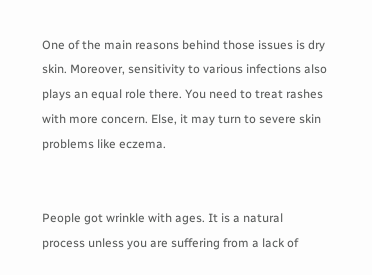One of the main reasons behind those issues is dry skin. Moreover, sensitivity to various infections also plays an equal role there. You need to treat rashes with more concern. Else, it may turn to severe skin problems like eczema.


People got wrinkle with ages. It is a natural process unless you are suffering from a lack of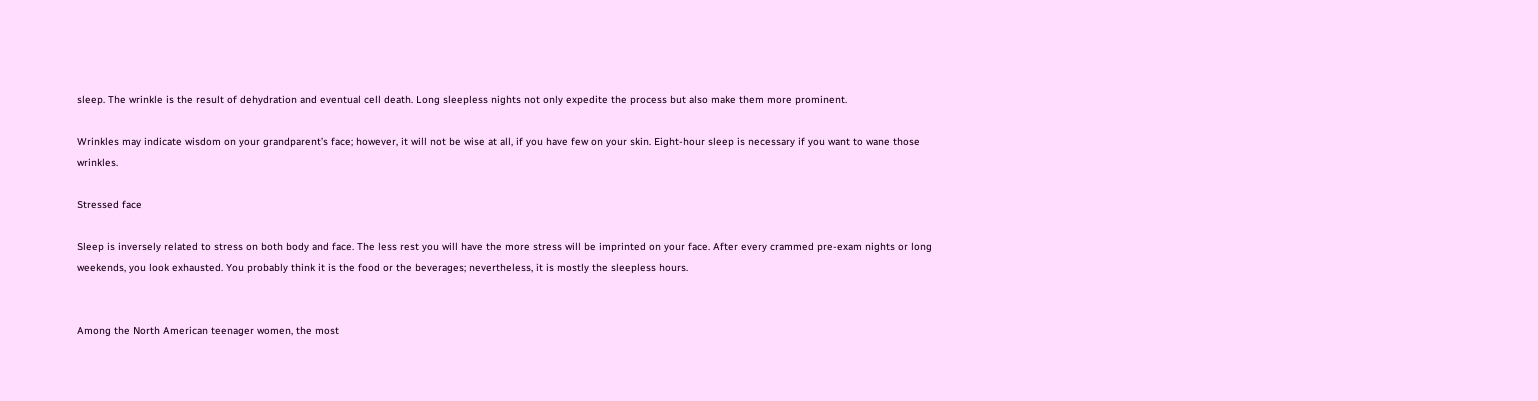sleep. The wrinkle is the result of dehydration and eventual cell death. Long sleepless nights not only expedite the process but also make them more prominent.

Wrinkles may indicate wisdom on your grandparent’s face; however, it will not be wise at all, if you have few on your skin. Eight-hour sleep is necessary if you want to wane those wrinkles.

Stressed face

Sleep is inversely related to stress on both body and face. The less rest you will have the more stress will be imprinted on your face. After every crammed pre-exam nights or long weekends, you look exhausted. You probably think it is the food or the beverages; nevertheless, it is mostly the sleepless hours.


Among the North American teenager women, the most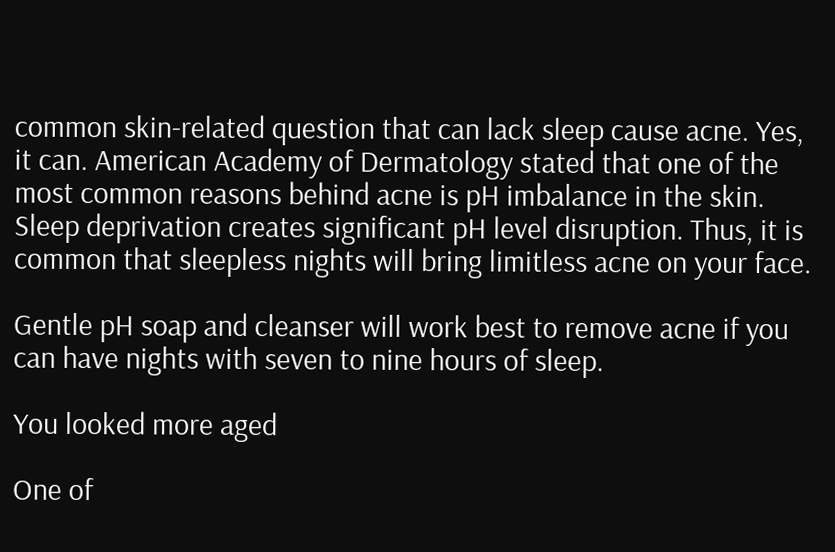common skin-related question that can lack sleep cause acne. Yes, it can. American Academy of Dermatology stated that one of the most common reasons behind acne is pH imbalance in the skin. Sleep deprivation creates significant pH level disruption. Thus, it is common that sleepless nights will bring limitless acne on your face.

Gentle pH soap and cleanser will work best to remove acne if you can have nights with seven to nine hours of sleep.

You looked more aged

One of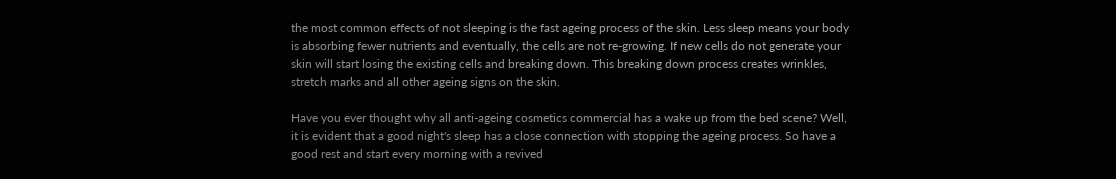the most common effects of not sleeping is the fast ageing process of the skin. Less sleep means your body is absorbing fewer nutrients and eventually, the cells are not re-growing. If new cells do not generate your skin will start losing the existing cells and breaking down. This breaking down process creates wrinkles, stretch marks and all other ageing signs on the skin.

Have you ever thought why all anti-ageing cosmetics commercial has a wake up from the bed scene? Well, it is evident that a good night's sleep has a close connection with stopping the ageing process. So have a good rest and start every morning with a revived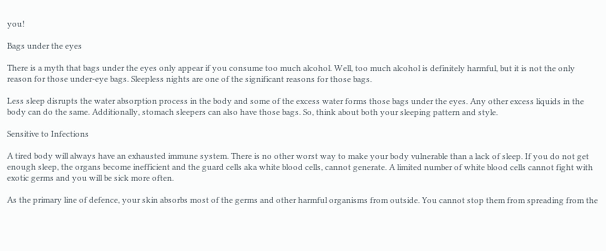you!

Bags under the eyes

There is a myth that bags under the eyes only appear if you consume too much alcohol. Well, too much alcohol is definitely harmful, but it is not the only reason for those under-eye bags. Sleepless nights are one of the significant reasons for those bags.

Less sleep disrupts the water absorption process in the body and some of the excess water forms those bags under the eyes. Any other excess liquids in the body can do the same. Additionally, stomach sleepers can also have those bags. So, think about both your sleeping pattern and style.

Sensitive to Infections

A tired body will always have an exhausted immune system. There is no other worst way to make your body vulnerable than a lack of sleep. If you do not get enough sleep, the organs become inefficient and the guard cells aka white blood cells, cannot generate. A limited number of white blood cells cannot fight with exotic germs and you will be sick more often.

As the primary line of defence, your skin absorbs most of the germs and other harmful organisms from outside. You cannot stop them from spreading from the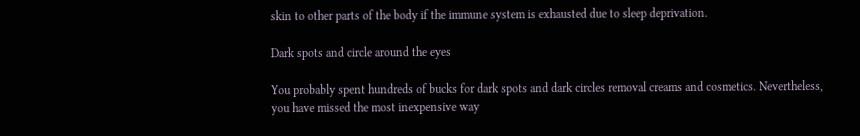skin to other parts of the body if the immune system is exhausted due to sleep deprivation.

Dark spots and circle around the eyes

You probably spent hundreds of bucks for dark spots and dark circles removal creams and cosmetics. Nevertheless, you have missed the most inexpensive way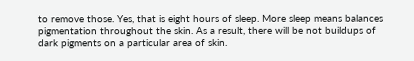to remove those. Yes, that is eight hours of sleep. More sleep means balances pigmentation throughout the skin. As a result, there will be not buildups of dark pigments on a particular area of skin.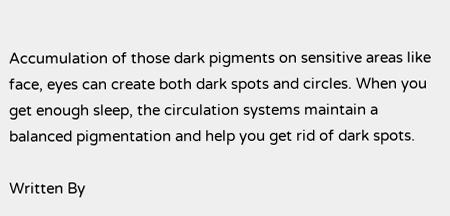Accumulation of those dark pigments on sensitive areas like face, eyes can create both dark spots and circles. When you get enough sleep, the circulation systems maintain a balanced pigmentation and help you get rid of dark spots.

Written By